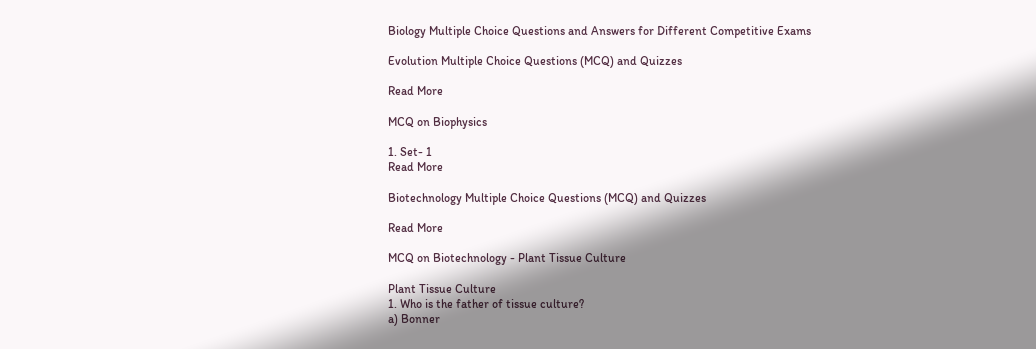Biology Multiple Choice Questions and Answers for Different Competitive Exams

Evolution Multiple Choice Questions (MCQ) and Quizzes

Read More

MCQ on Biophysics

1. Set- 1
Read More

Biotechnology Multiple Choice Questions (MCQ) and Quizzes

Read More

MCQ on Biotechnology - Plant Tissue Culture

Plant Tissue Culture
1. Who is the father of tissue culture?
a) Bonner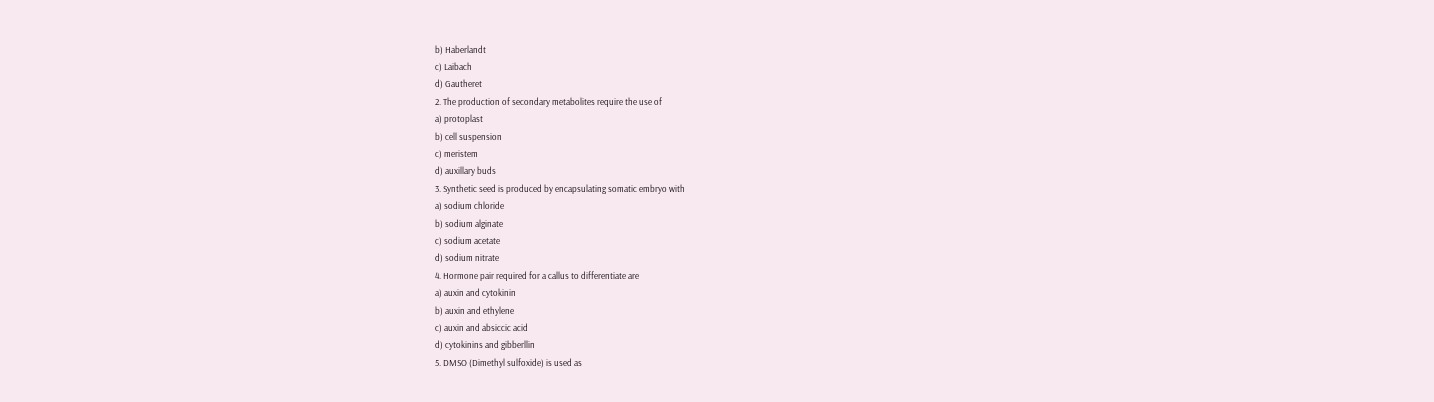b) Haberlandt
c) Laibach
d) Gautheret
2. The production of secondary metabolites require the use of
a) protoplast
b) cell suspension
c) meristem
d) auxillary buds
3. Synthetic seed is produced by encapsulating somatic embryo with
a) sodium chloride
b) sodium alginate
c) sodium acetate
d) sodium nitrate
4. Hormone pair required for a callus to differentiate are
a) auxin and cytokinin
b) auxin and ethylene
c) auxin and absiccic acid
d) cytokinins and gibberllin
5. DMSO (Dimethyl sulfoxide) is used as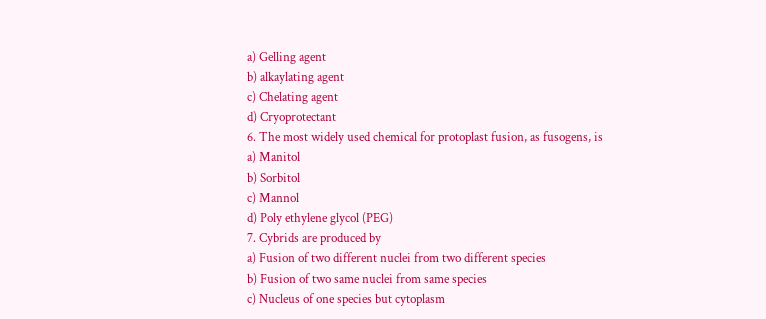a) Gelling agent
b) alkaylating agent
c) Chelating agent
d) Cryoprotectant
6. The most widely used chemical for protoplast fusion, as fusogens, is
a) Manitol
b) Sorbitol
c) Mannol
d) Poly ethylene glycol (PEG)
7. Cybrids are produced by
a) Fusion of two different nuclei from two different species
b) Fusion of two same nuclei from same species
c) Nucleus of one species but cytoplasm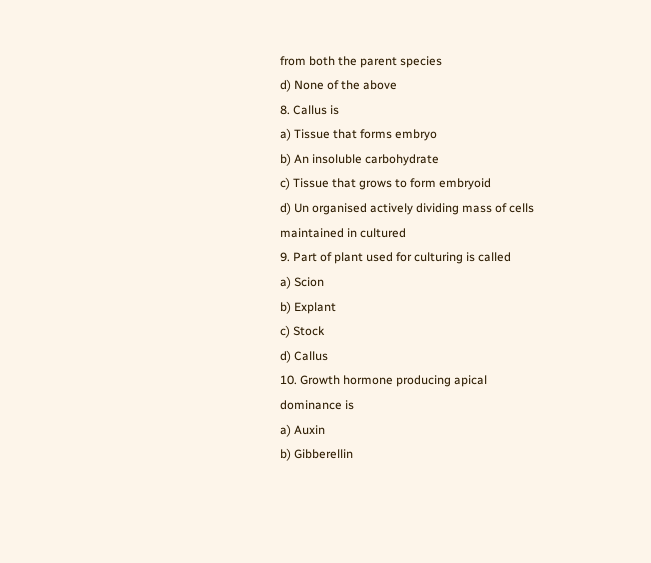from both the parent species
d) None of the above
8. Callus is
a) Tissue that forms embryo
b) An insoluble carbohydrate
c) Tissue that grows to form embryoid
d) Un organised actively dividing mass of cells maintained in cultured
9. Part of plant used for culturing is called
a) Scion
b) Explant
c) Stock
d) Callus
10. Growth hormone producing apical dominance is
a) Auxin
b) Gibberellin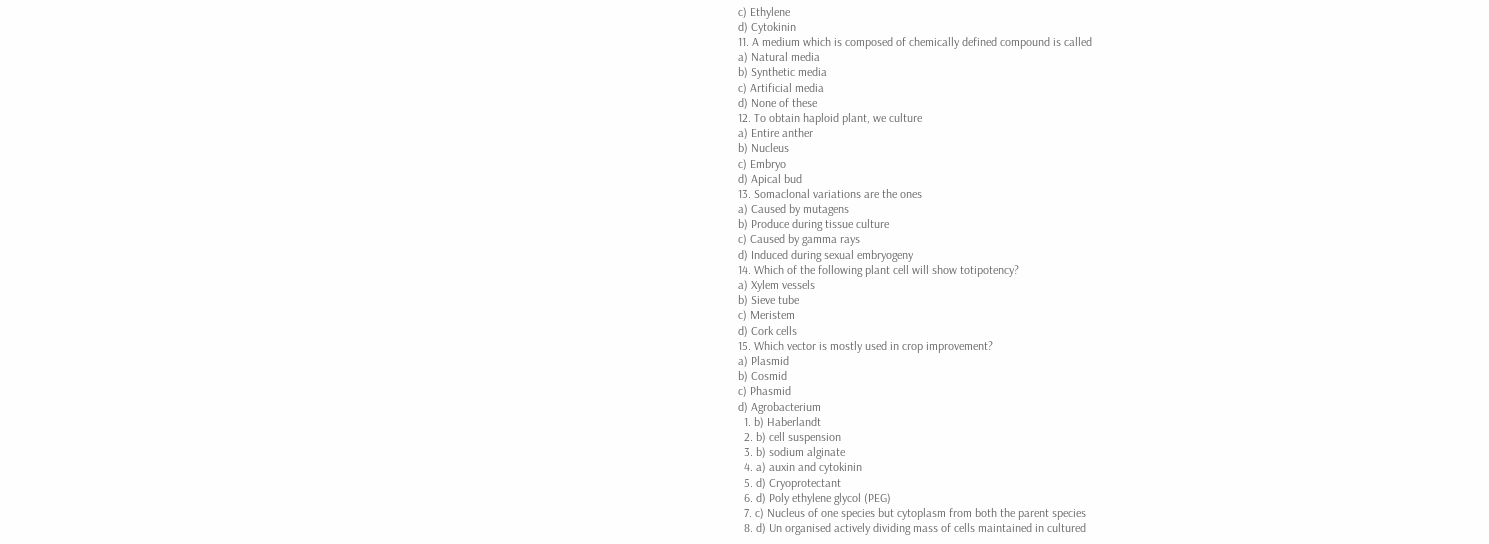c) Ethylene
d) Cytokinin
11. A medium which is composed of chemically defined compound is called
a) Natural media
b) Synthetic media
c) Artificial media
d) None of these
12. To obtain haploid plant, we culture
a) Entire anther
b) Nucleus
c) Embryo
d) Apical bud
13. Somaclonal variations are the ones
a) Caused by mutagens
b) Produce during tissue culture
c) Caused by gamma rays
d) Induced during sexual embryogeny
14. Which of the following plant cell will show totipotency?
a) Xylem vessels
b) Sieve tube
c) Meristem
d) Cork cells
15. Which vector is mostly used in crop improvement?
a) Plasmid
b) Cosmid
c) Phasmid
d) Agrobacterium
  1. b) Haberlandt
  2. b) cell suspension
  3. b) sodium alginate
  4. a) auxin and cytokinin
  5. d) Cryoprotectant
  6. d) Poly ethylene glycol (PEG)
  7. c) Nucleus of one species but cytoplasm from both the parent species
  8. d) Un organised actively dividing mass of cells maintained in cultured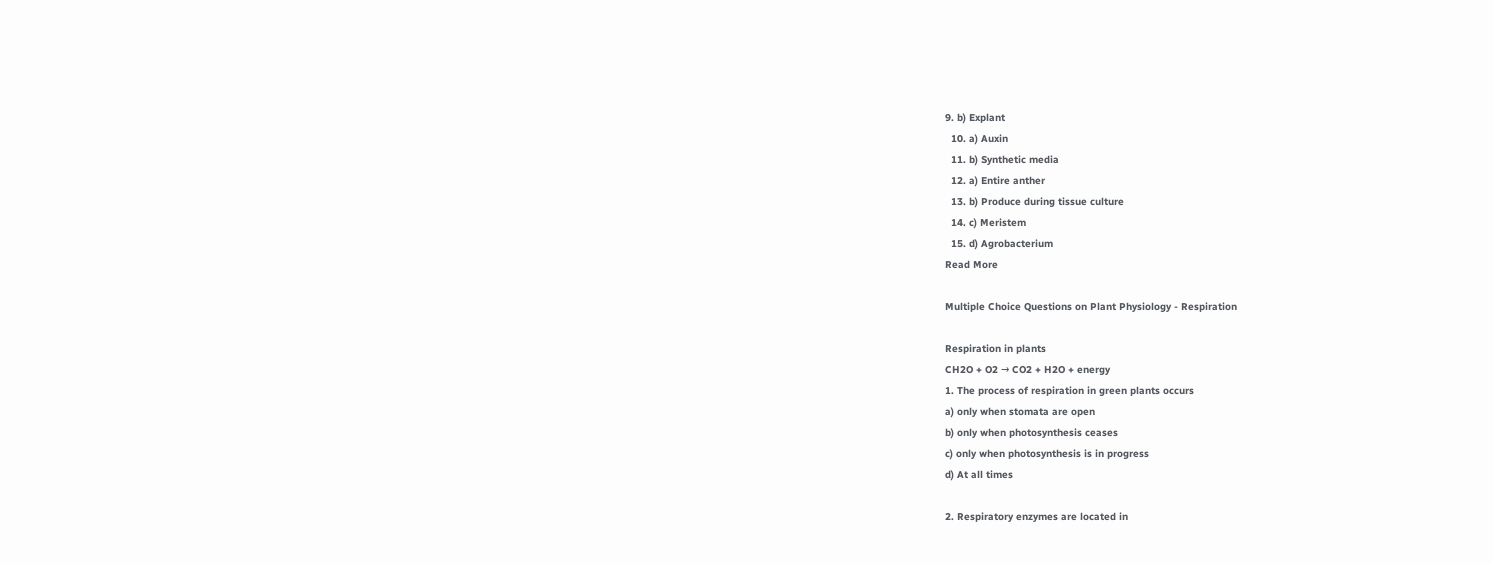9. b) Explant
  10. a) Auxin
  11. b) Synthetic media
  12. a) Entire anther
  13. b) Produce during tissue culture
  14. c) Meristem
  15. d) Agrobacterium
Read More

Multiple Choice Questions on Plant Physiology - Respiration

Respiration in plants
CH2O + O2 → CO2 + H2O + energy
1. The process of respiration in green plants occurs
a) only when stomata are open
b) only when photosynthesis ceases
c) only when photosynthesis is in progress
d) At all times

2. Respiratory enzymes are located in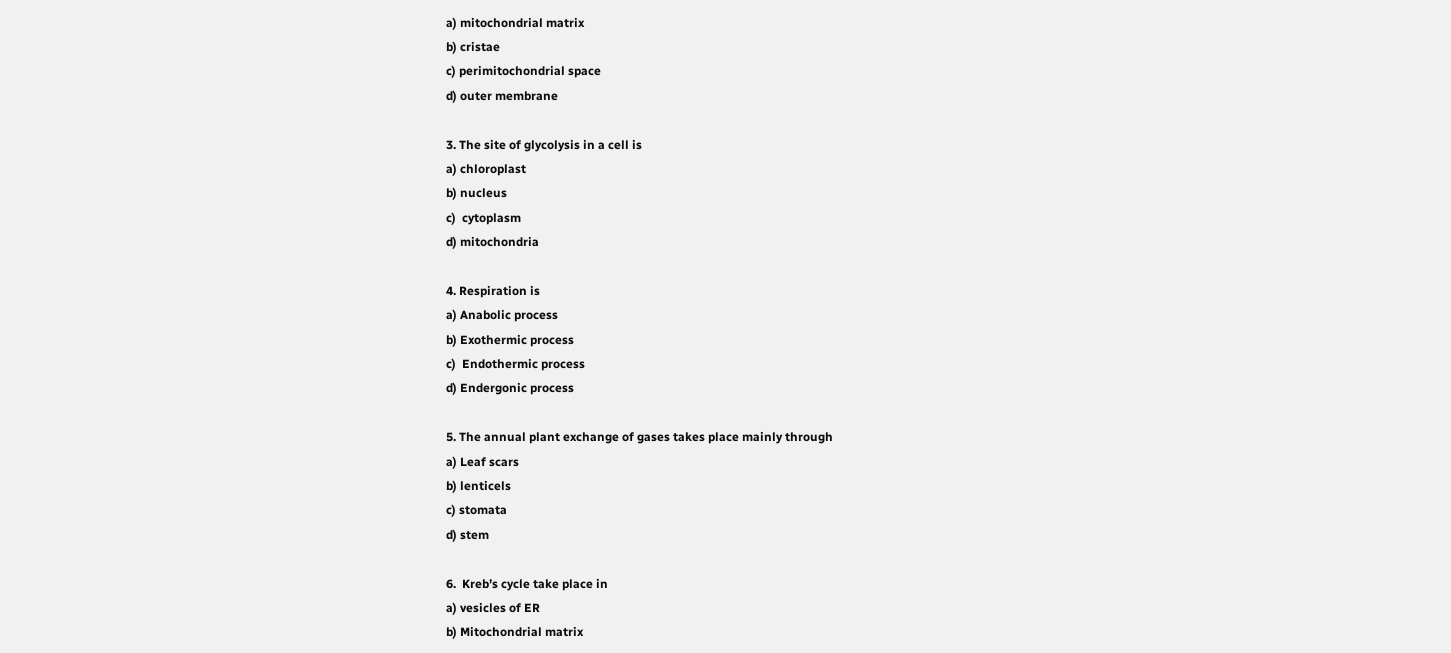a) mitochondrial matrix
b) cristae
c) perimitochondrial space
d) outer membrane

3. The site of glycolysis in a cell is
a) chloroplast
b) nucleus
c)  cytoplasm
d) mitochondria

4. Respiration is
a) Anabolic process
b) Exothermic process
c)  Endothermic process
d) Endergonic process

5. The annual plant exchange of gases takes place mainly through
a) Leaf scars
b) lenticels
c) stomata
d) stem

6.  Kreb’s cycle take place in
a) vesicles of ER
b) Mitochondrial matrix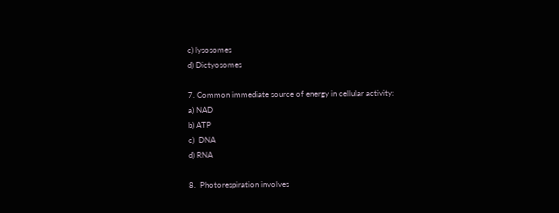c) lysosomes
d) Dictyosomes

7. Common immediate source of energy in cellular activity:
a) NAD
b) ATP
c)  DNA
d) RNA

8.  Photorespiration involves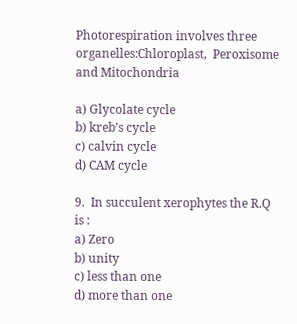Photorespiration involves three organelles:Chloroplast,  Peroxisome and Mitochondria

a) Glycolate cycle
b) kreb’s cycle
c) calvin cycle
d) CAM cycle

9.  In succulent xerophytes the R.Q is :
a) Zero
b) unity
c) less than one
d) more than one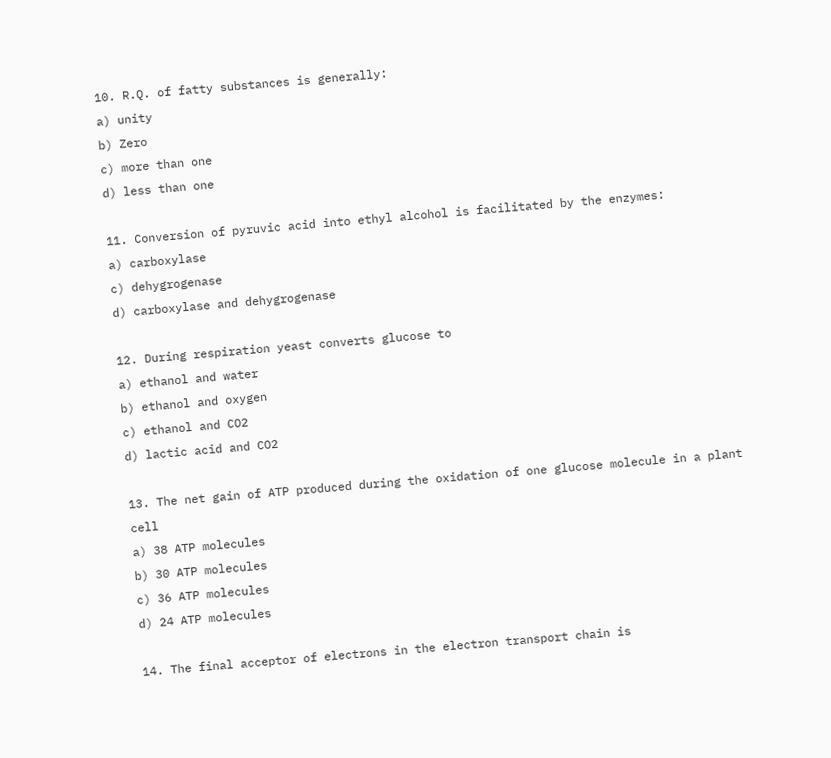10. R.Q. of fatty substances is generally:
a) unity
b) Zero
c) more than one
d) less than one

11. Conversion of pyruvic acid into ethyl alcohol is facilitated by the enzymes:
a) carboxylase
c) dehygrogenase
d) carboxylase and dehygrogenase

12. During respiration yeast converts glucose to
a) ethanol and water
b) ethanol and oxygen
c) ethanol and CO2
d) lactic acid and CO2

13. The net gain of ATP produced during the oxidation of one glucose molecule in a plant cell
a) 38 ATP molecules
b) 30 ATP molecules
c) 36 ATP molecules
d) 24 ATP molecules

14. The final acceptor of electrons in the electron transport chain is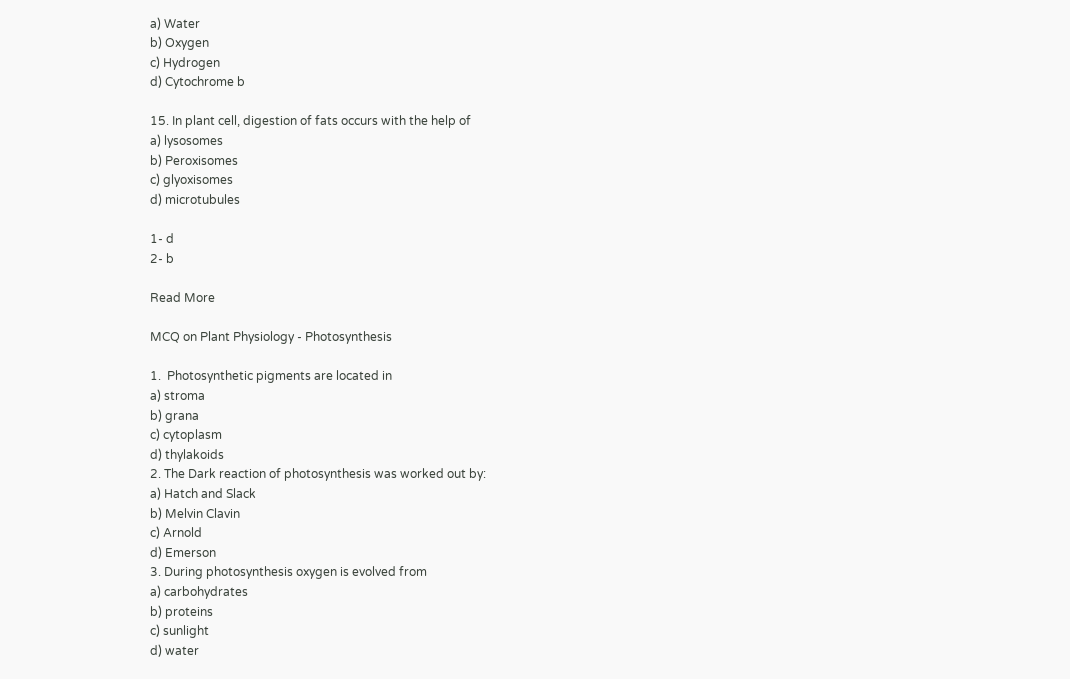a) Water
b) Oxygen
c) Hydrogen
d) Cytochrome b

15. In plant cell, digestion of fats occurs with the help of
a) lysosomes
b) Peroxisomes
c) glyoxisomes
d) microtubules

1- d
2- b

Read More

MCQ on Plant Physiology - Photosynthesis

1.  Photosynthetic pigments are located in
a) stroma
b) grana
c) cytoplasm
d) thylakoids
2. The Dark reaction of photosynthesis was worked out by:
a) Hatch and Slack
b) Melvin Clavin
c) Arnold
d) Emerson
3. During photosynthesis oxygen is evolved from
a) carbohydrates
b) proteins
c) sunlight
d) water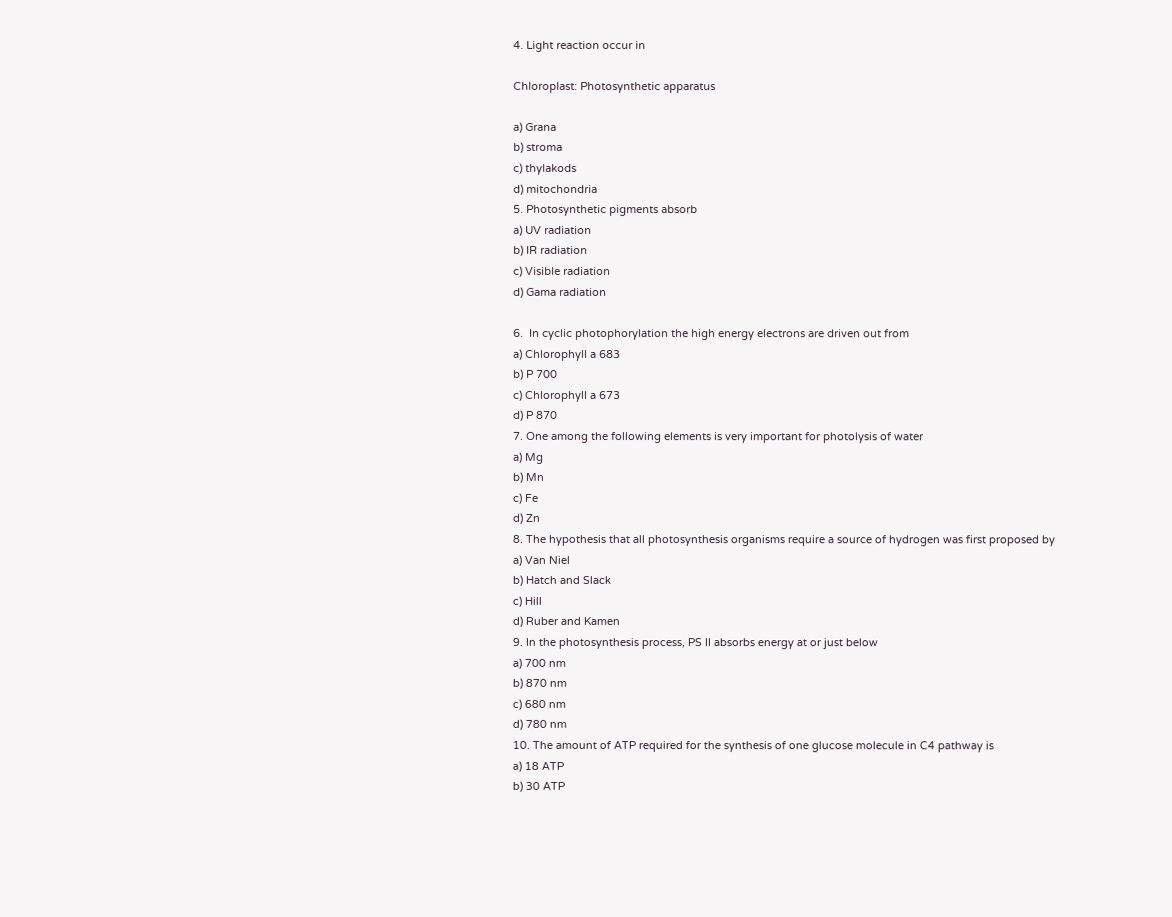4. Light reaction occur in

Chloroplast: Photosynthetic apparatus

a) Grana
b) stroma
c) thylakods
d) mitochondria
5. Photosynthetic pigments absorb
a) UV radiation
b) IR radiation
c) Visible radiation
d) Gama radiation

6.  In cyclic photophorylation the high energy electrons are driven out from
a) Chlorophyll a 683
b) P 700
c) Chlorophyll a 673
d) P 870
7. One among the following elements is very important for photolysis of water
a) Mg
b) Mn
c) Fe
d) Zn
8. The hypothesis that all photosynthesis organisms require a source of hydrogen was first proposed by
a) Van Niel
b) Hatch and Slack
c) Hill
d) Ruber and Kamen
9. In the photosynthesis process, PS II absorbs energy at or just below
a) 700 nm
b) 870 nm
c) 680 nm
d) 780 nm
10. The amount of ATP required for the synthesis of one glucose molecule in C4 pathway is
a) 18 ATP
b) 30 ATP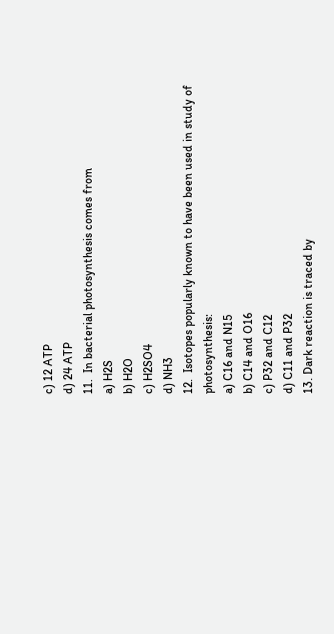c) 12 ATP
d) 24 ATP
11.  In bacterial photosynthesis comes from
a) H2S
b) H2O
c) H2SO4
d) NH3
12.  Isotopes popularly known to have been used in study of photosynthesis:
a) C16 and N15
b) C14 and O16
c) P32 and C12
d) C11 and P32
13. Dark reaction is traced by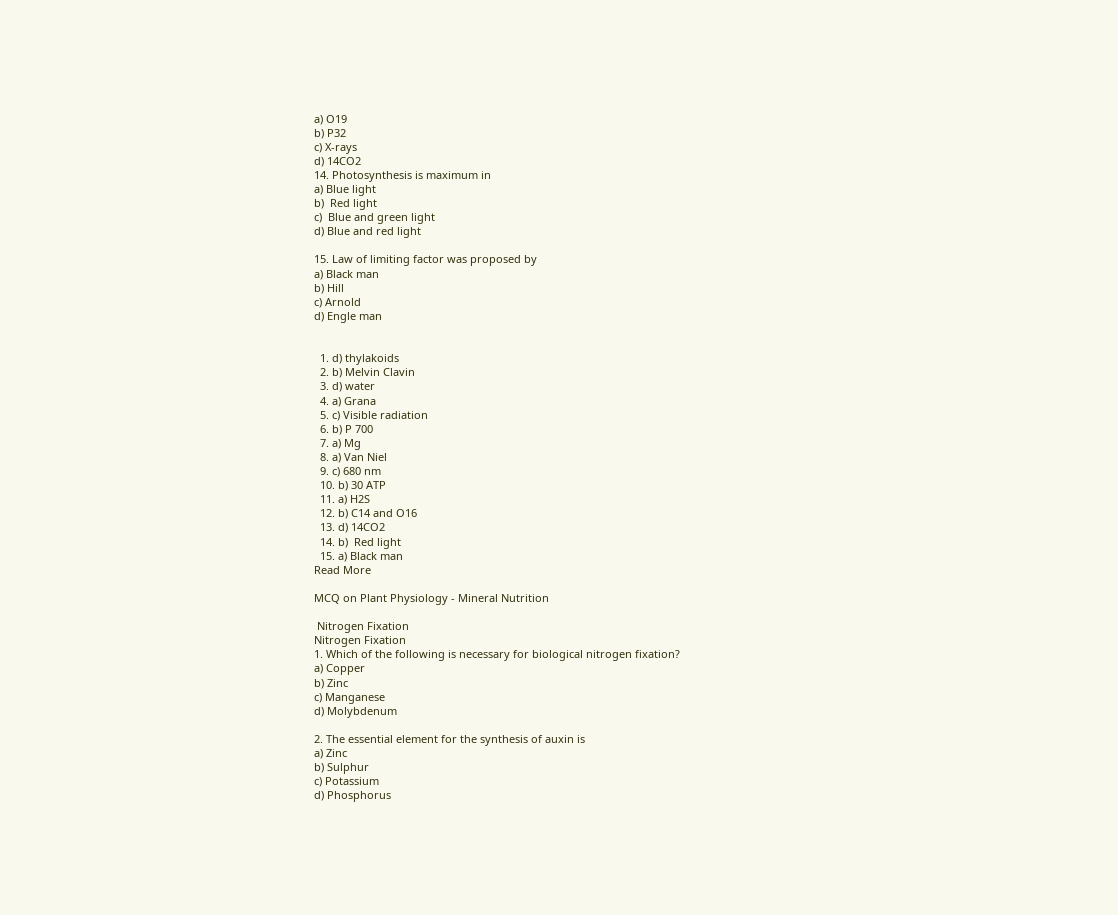a) O19
b) P32
c) X-rays
d) 14CO2
14. Photosynthesis is maximum in
a) Blue light
b)  Red light
c)  Blue and green light
d) Blue and red light

15. Law of limiting factor was proposed by
a) Black man
b) Hill
c) Arnold
d) Engle man


  1. d) thylakoids
  2. b) Melvin Clavin
  3. d) water
  4. a) Grana
  5. c) Visible radiation
  6. b) P 700
  7. a) Mg
  8. a) Van Niel
  9. c) 680 nm
  10. b) 30 ATP
  11. a) H2S
  12. b) C14 and O16
  13. d) 14CO2
  14. b)  Red light
  15. a) Black man
Read More

MCQ on Plant Physiology - Mineral Nutrition

 Nitrogen Fixation
Nitrogen Fixation
1. Which of the following is necessary for biological nitrogen fixation?
a) Copper
b) Zinc
c) Manganese
d) Molybdenum

2. The essential element for the synthesis of auxin is
a) Zinc
b) Sulphur
c) Potassium
d) Phosphorus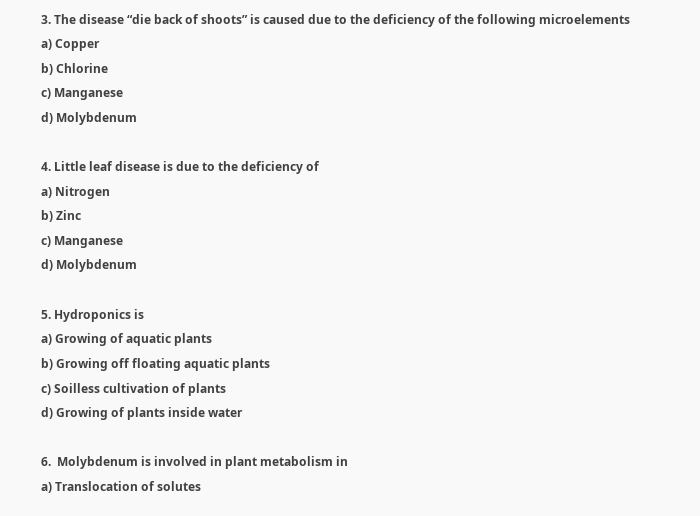3. The disease “die back of shoots” is caused due to the deficiency of the following microelements
a) Copper
b) Chlorine
c) Manganese
d) Molybdenum

4. Little leaf disease is due to the deficiency of
a) Nitrogen
b) Zinc
c) Manganese
d) Molybdenum

5. Hydroponics is
a) Growing of aquatic plants
b) Growing off floating aquatic plants
c) Soilless cultivation of plants
d) Growing of plants inside water

6.  Molybdenum is involved in plant metabolism in
a) Translocation of solutes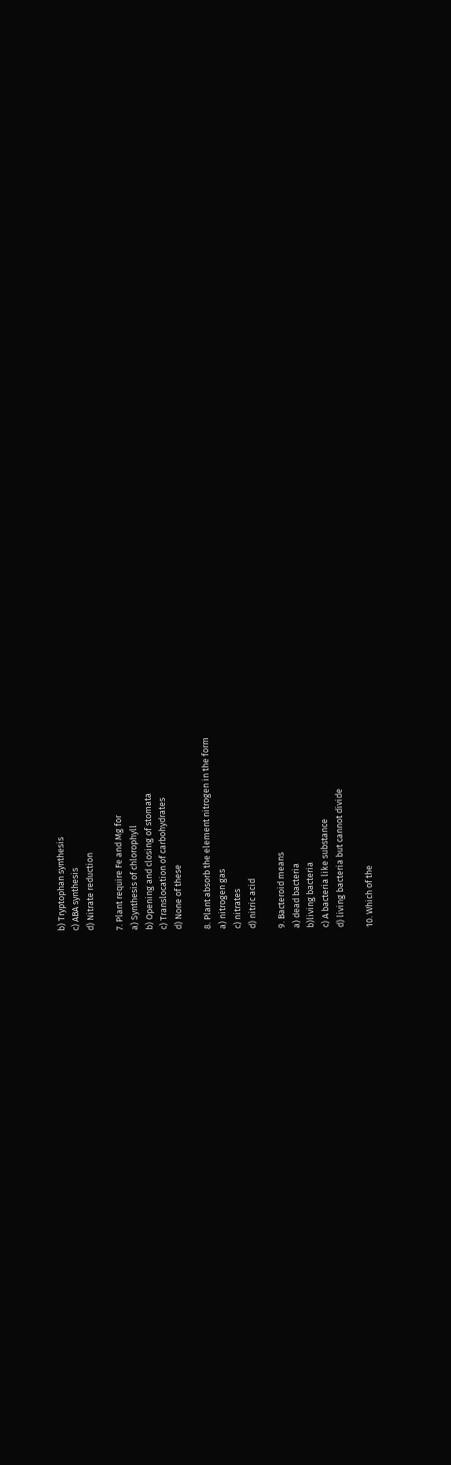b) Tryptophan synthesis
c) ABA synthesis
d) Nitrate reduction

7. Plant require Fe and Mg for
a) Synthesis of chlorophyll
b) Opening and closing of stomata
c) Translocation of carbohydrates
d) None of these

8. Plant absorb the element nitrogen in the form
a) nitrogen gas
c) nitrates
d) nitric acid

9. Bacteroid means
a) dead bacteria
b)living bacteria
c) A bacteria like substance
d) living bacteria but cannot divide

10. Which of the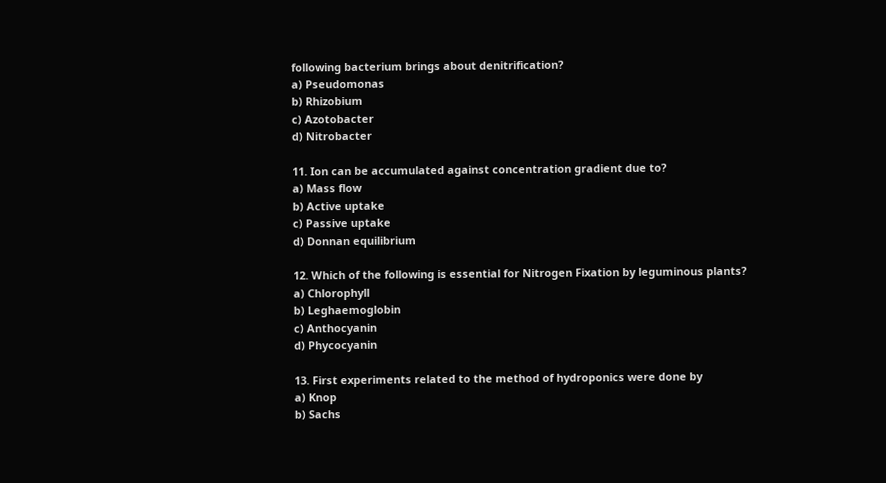following bacterium brings about denitrification?
a) Pseudomonas
b) Rhizobium
c) Azotobacter
d) Nitrobacter

11. Ion can be accumulated against concentration gradient due to?
a) Mass flow
b) Active uptake
c) Passive uptake
d) Donnan equilibrium

12. Which of the following is essential for Nitrogen Fixation by leguminous plants?
a) Chlorophyll
b) Leghaemoglobin
c) Anthocyanin
d) Phycocyanin

13. First experiments related to the method of hydroponics were done by
a) Knop
b) Sachs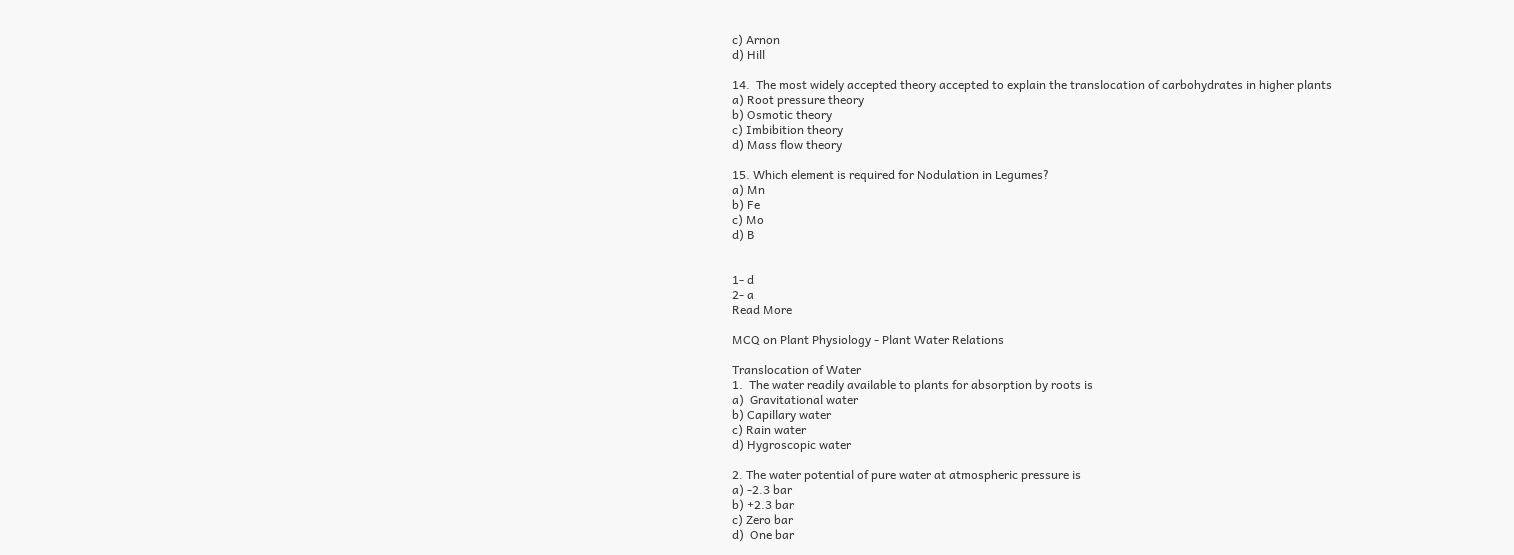c) Arnon
d) Hill

14.  The most widely accepted theory accepted to explain the translocation of carbohydrates in higher plants
a) Root pressure theory
b) Osmotic theory
c) Imbibition theory
d) Mass flow theory

15. Which element is required for Nodulation in Legumes?
a) Mn
b) Fe
c) Mo
d) B


1- d
2- a
Read More

MCQ on Plant Physiology - Plant Water Relations

Translocation of Water
1.  The water readily available to plants for absorption by roots is
a)  Gravitational water
b) Capillary water
c) Rain water
d) Hygroscopic water

2. The water potential of pure water at atmospheric pressure is
a) -2.3 bar
b) +2.3 bar
c) Zero bar
d)  One bar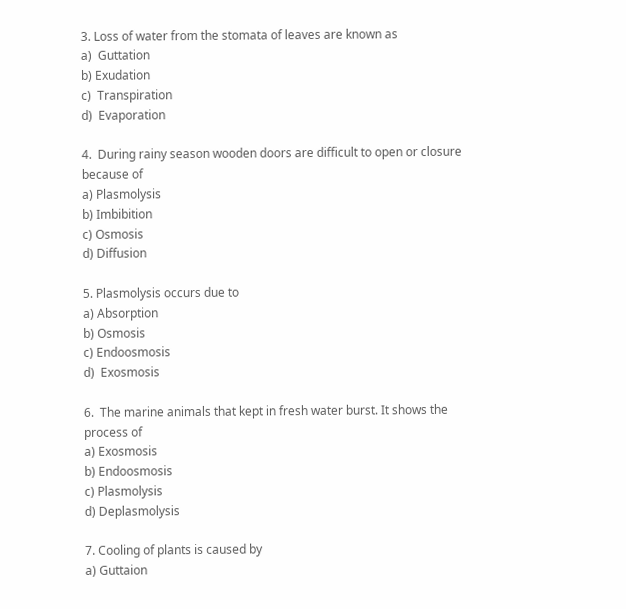3. Loss of water from the stomata of leaves are known as
a)  Guttation
b) Exudation
c)  Transpiration
d)  Evaporation

4.  During rainy season wooden doors are difficult to open or closure because of
a) Plasmolysis
b) Imbibition
c) Osmosis
d) Diffusion

5. Plasmolysis occurs due to
a) Absorption
b) Osmosis
c) Endoosmosis
d)  Exosmosis

6.  The marine animals that kept in fresh water burst. It shows the process of
a) Exosmosis
b) Endoosmosis
c) Plasmolysis
d) Deplasmolysis

7. Cooling of plants is caused by
a) Guttaion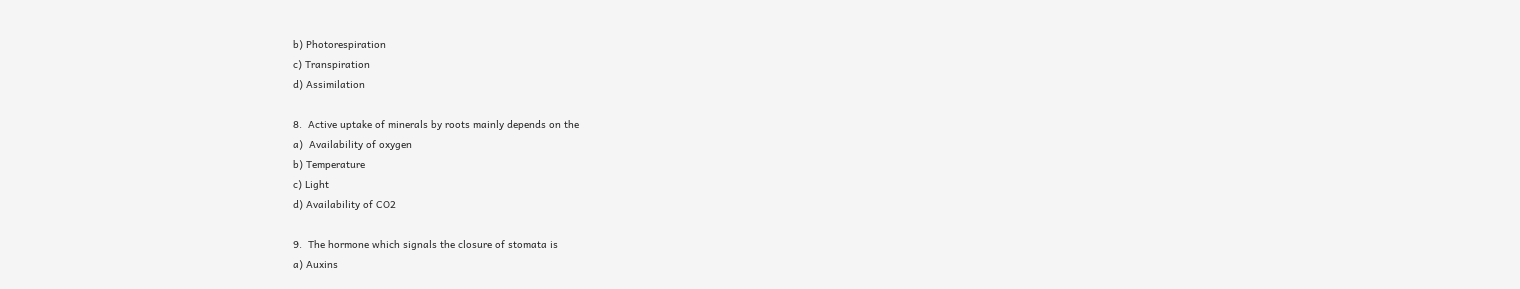b) Photorespiration
c) Transpiration
d) Assimilation

8.  Active uptake of minerals by roots mainly depends on the
a)  Availability of oxygen
b) Temperature
c) Light
d) Availability of CO2

9.  The hormone which signals the closure of stomata is
a) Auxins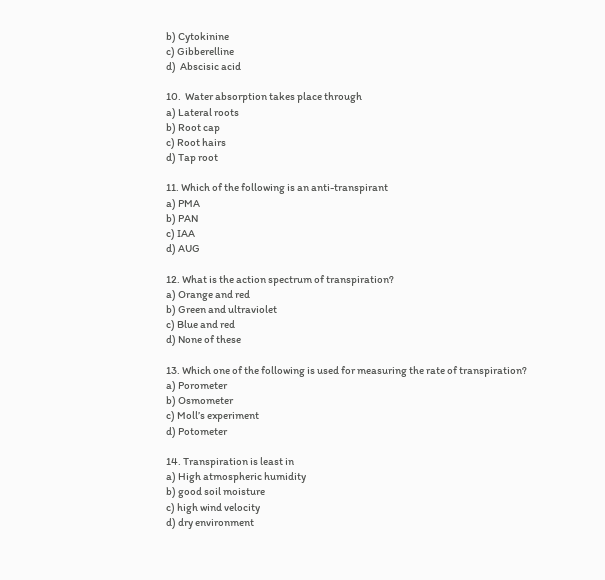b) Cytokinine
c) Gibberelline
d)  Abscisic acid

10.  Water absorption takes place through
a) Lateral roots
b) Root cap
c) Root hairs
d) Tap root

11. Which of the following is an anti-transpirant
a) PMA
b) PAN
c) IAA
d) AUG

12. What is the action spectrum of transpiration?
a) Orange and red
b) Green and ultraviolet
c) Blue and red
d) None of these

13. Which one of the following is used for measuring the rate of transpiration?
a) Porometer
b) Osmometer
c) Moll’s experiment
d) Potometer

14. Transpiration is least in
a) High atmospheric humidity
b) good soil moisture
c) high wind velocity
d) dry environment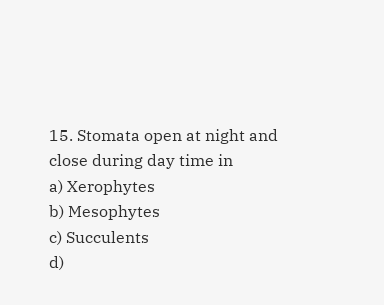15. Stomata open at night and close during day time in
a) Xerophytes
b) Mesophytes
c) Succulents
d)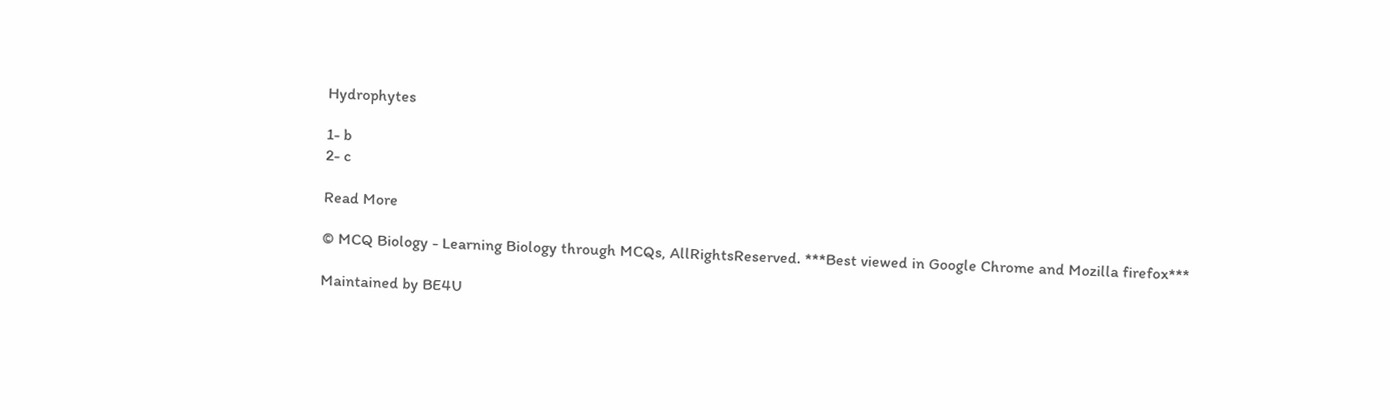Hydrophytes

1- b
2- c

Read More

© MCQ Biology - Learning Biology through MCQs, AllRightsReserved. ***Best viewed in Google Chrome and Mozilla firefox***

Maintained by BE4U